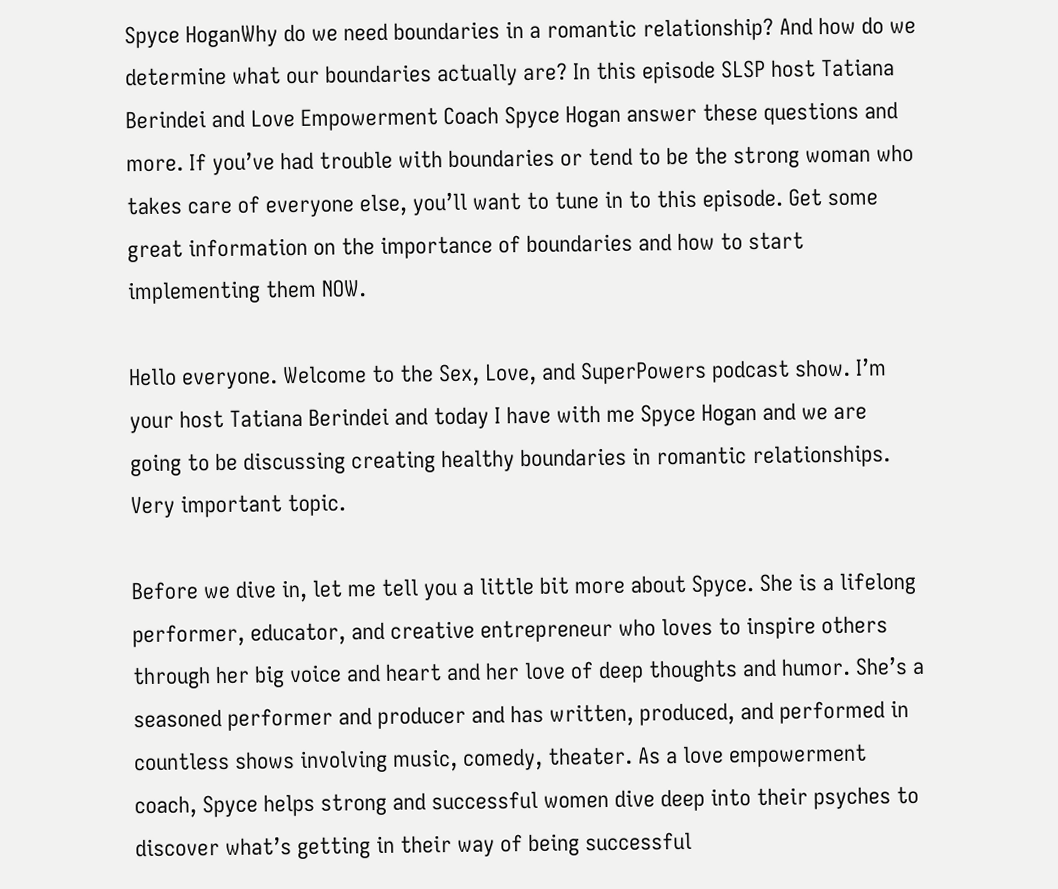Spyce HoganWhy do we need boundaries in a romantic relationship? And how do we determine what our boundaries actually are? In this episode SLSP host Tatiana Berindei and Love Empowerment Coach Spyce Hogan answer these questions and more. If you’ve had trouble with boundaries or tend to be the strong woman who takes care of everyone else, you’ll want to tune in to this episode. Get some great information on the importance of boundaries and how to start implementing them NOW.

Hello everyone. Welcome to the Sex, Love, and SuperPowers podcast show. I’m your host Tatiana Berindei and today I have with me Spyce Hogan and we are going to be discussing creating healthy boundaries in romantic relationships. Very important topic.

Before we dive in, let me tell you a little bit more about Spyce. She is a lifelong performer, educator, and creative entrepreneur who loves to inspire others through her big voice and heart and her love of deep thoughts and humor. She’s a seasoned performer and producer and has written, produced, and performed in countless shows involving music, comedy, theater. As a love empowerment coach, Spyce helps strong and successful women dive deep into their psyches to discover what’s getting in their way of being successful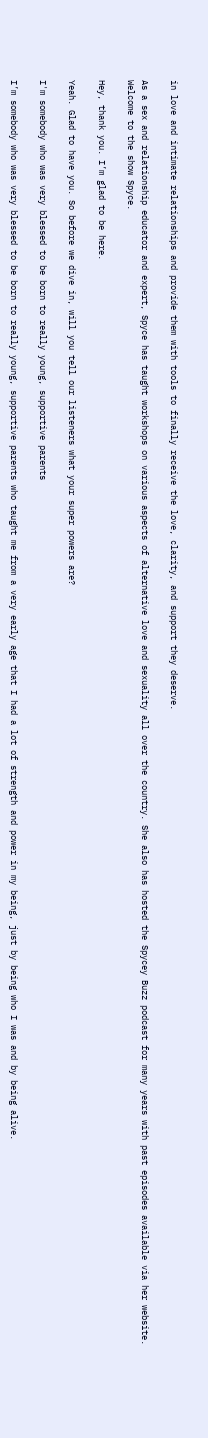in love and intimate relationships and provide them with tools to finally receive the love, clarity, and support they deserve.

As a sex and relationship educator and expert, Spyce has taught workshops on various aspects of alternative love and sexuality all over the country. She also has hosted the Spycey Buzz podcast for many years with past episodes available via her website. Welcome to the show Spyce.

Hey, thank you. I’m glad to be here.

Yeah. Glad to have you. So before we dive in, will you tell our listeners what your super powers are?

I'm somebody who was very blessed to be born to really young, supportive parents

I’m somebody who was very blessed to be born to really young, supportive parents who taught me from a very early age that I had a lot of strength and power in my being, just by being who I was and by being alive.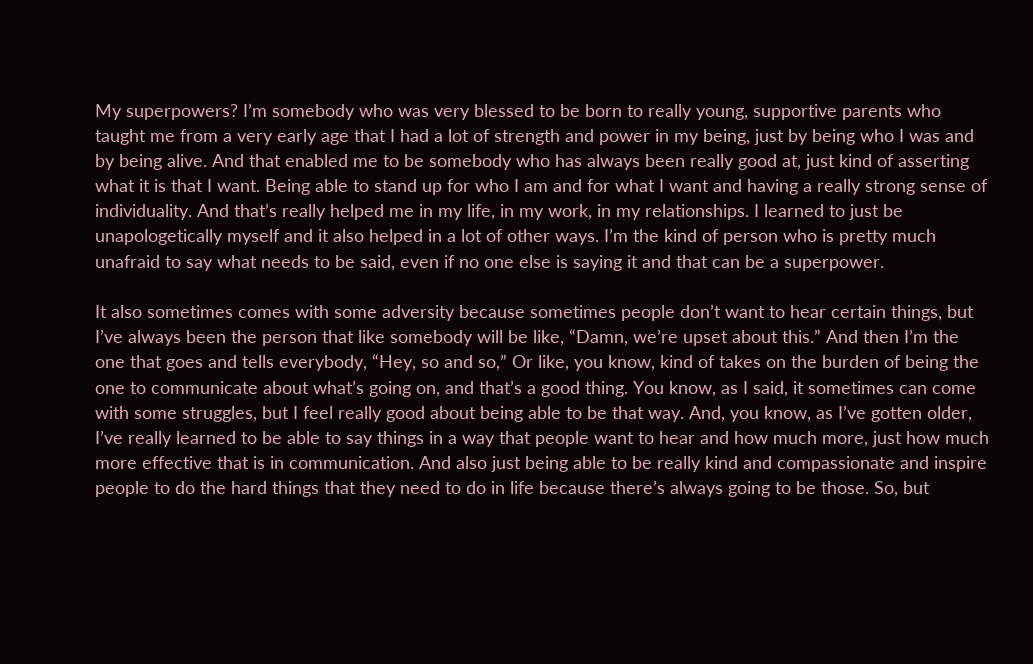My superpowers? I’m somebody who was very blessed to be born to really young, supportive parents who taught me from a very early age that I had a lot of strength and power in my being, just by being who I was and by being alive. And that enabled me to be somebody who has always been really good at, just kind of asserting what it is that I want. Being able to stand up for who I am and for what I want and having a really strong sense of individuality. And that’s really helped me in my life, in my work, in my relationships. I learned to just be unapologetically myself and it also helped in a lot of other ways. I’m the kind of person who is pretty much unafraid to say what needs to be said, even if no one else is saying it and that can be a superpower.

It also sometimes comes with some adversity because sometimes people don’t want to hear certain things, but I’ve always been the person that like somebody will be like, “Damn, we’re upset about this.” And then I’m the one that goes and tells everybody, “Hey, so and so,” Or like, you know, kind of takes on the burden of being the one to communicate about what’s going on, and that’s a good thing. You know, as I said, it sometimes can come with some struggles, but I feel really good about being able to be that way. And, you know, as I’ve gotten older, I’ve really learned to be able to say things in a way that people want to hear and how much more, just how much more effective that is in communication. And also just being able to be really kind and compassionate and inspire people to do the hard things that they need to do in life because there’s always going to be those. So, but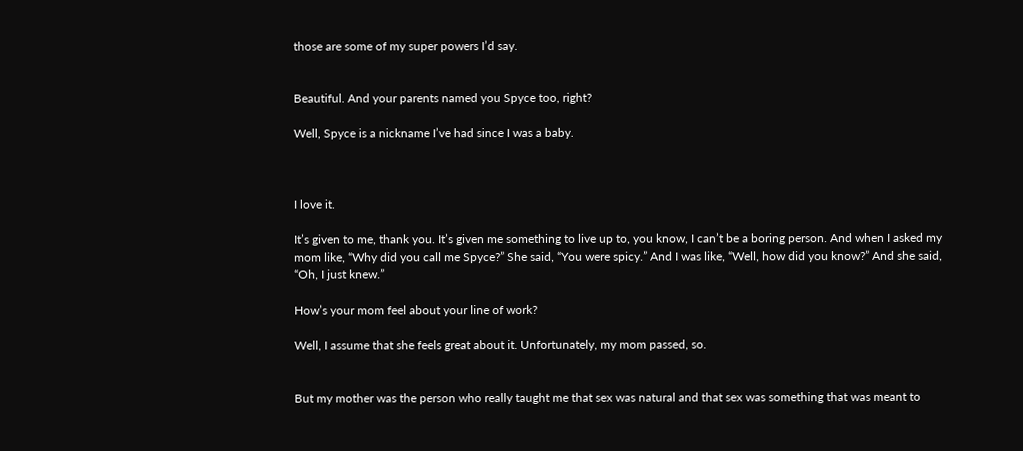those are some of my super powers I’d say.


Beautiful. And your parents named you Spyce too, right?

Well, Spyce is a nickname I’ve had since I was a baby.



I love it.

It’s given to me, thank you. It’s given me something to live up to, you know, I can’t be a boring person. And when I asked my mom like, “Why did you call me Spyce?” She said, “You were spicy.” And I was like, “Well, how did you know?” And she said, “Oh, I just knew.”

How’s your mom feel about your line of work?

Well, I assume that she feels great about it. Unfortunately, my mom passed, so.


But my mother was the person who really taught me that sex was natural and that sex was something that was meant to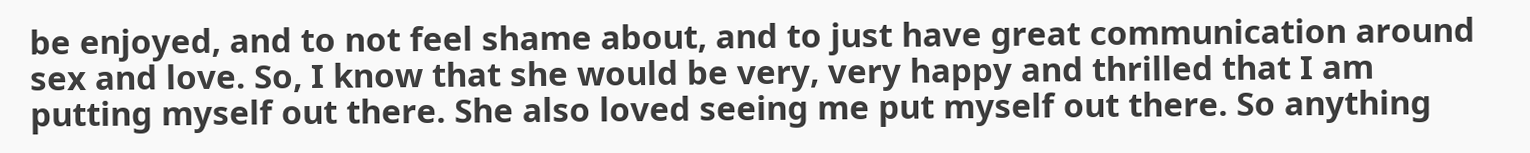be enjoyed, and to not feel shame about, and to just have great communication around sex and love. So, I know that she would be very, very happy and thrilled that I am putting myself out there. She also loved seeing me put myself out there. So anything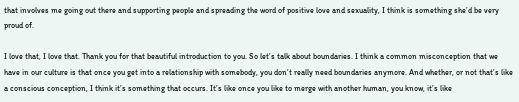that involves me going out there and supporting people and spreading the word of positive love and sexuality, I think is something she’d be very proud of.

I love that, I love that. Thank you for that beautiful introduction to you. So let’s talk about boundaries. I think a common misconception that we have in our culture is that once you get into a relationship with somebody, you don’t really need boundaries anymore. And whether, or not that’s like a conscious conception, I think it’s something that occurs. It’s like once you like to merge with another human, you know, it’s like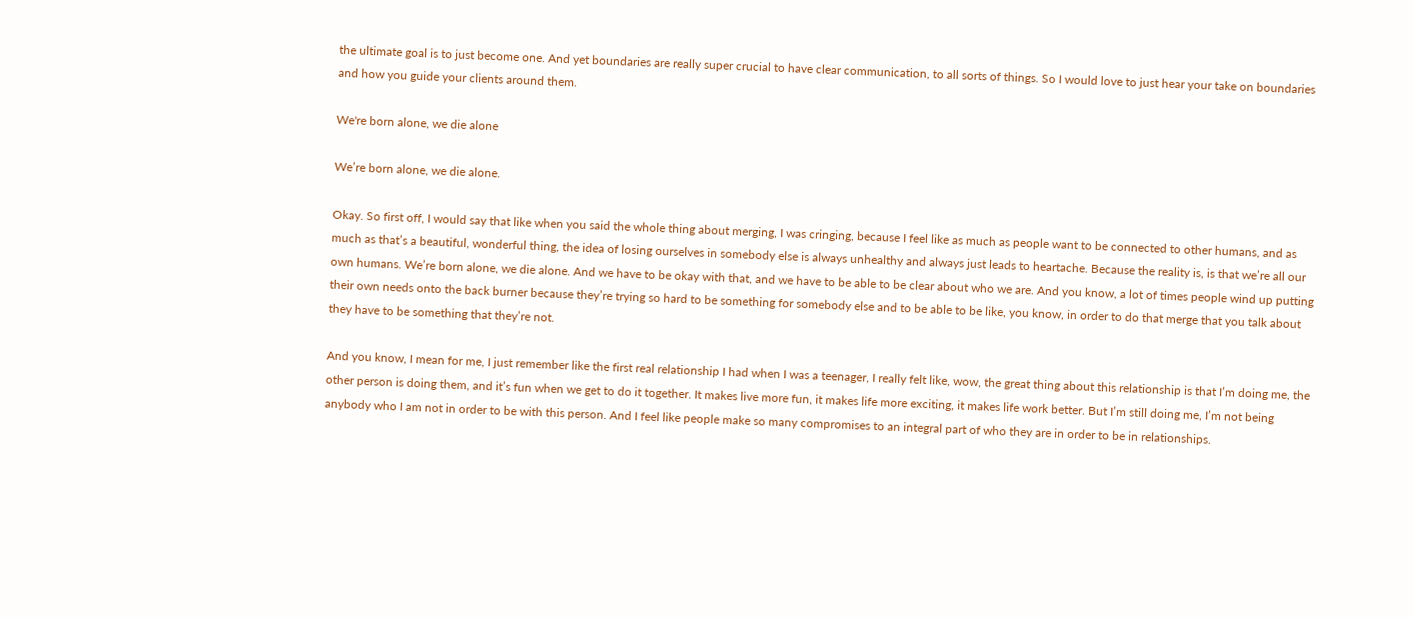the ultimate goal is to just become one. And yet boundaries are really super crucial to have clear communication, to all sorts of things. So I would love to just hear your take on boundaries and how you guide your clients around them.

We're born alone, we die alone

We’re born alone, we die alone.

Okay. So first off, I would say that like when you said the whole thing about merging, I was cringing, because I feel like as much as people want to be connected to other humans, and as much as that’s a beautiful, wonderful thing, the idea of losing ourselves in somebody else is always unhealthy and always just leads to heartache. Because the reality is, is that we’re all our own humans. We’re born alone, we die alone. And we have to be okay with that, and we have to be able to be clear about who we are. And you know, a lot of times people wind up putting their own needs onto the back burner because they’re trying so hard to be something for somebody else and to be able to be like, you know, in order to do that merge that you talk about they have to be something that they’re not.

And you know, I mean for me, I just remember like the first real relationship I had when I was a teenager, I really felt like, wow, the great thing about this relationship is that I’m doing me, the other person is doing them, and it’s fun when we get to do it together. It makes live more fun, it makes life more exciting, it makes life work better. But I’m still doing me, I’m not being anybody who I am not in order to be with this person. And I feel like people make so many compromises to an integral part of who they are in order to be in relationships.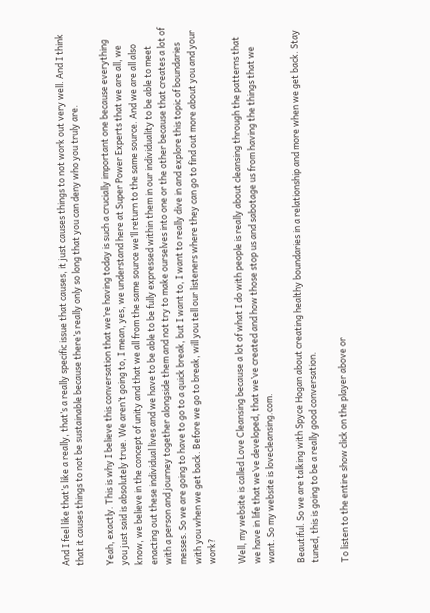And I feel like that’s like a really, that’s a really specific issue that causes, it just causes things to not work out very well. And I think that it causes things to not be sustainable because there’s really only so long that you can deny who you truly are.

Yeah, exactly. This is why I believe this conversation that we’re having today is such a crucially important one because everything you just said is absolutely true. We aren’t going to, I mean, yes, we understand here at Super Power Experts that we are all, we know, we believe in the concept of unity and that we all from the same source we’ll return to the same source. And we are all also enacting out these individual lives and we have to be able to be fully expressed within them in our individuality to be able to meet with a person and journey together alongside them and not try to make ourselves into one or the other because that creates a lot of messes. So we are going to have to go to a quick break, but I want to, I want to really dive in and explore this topic of boundaries with you when we get back. Before we go to break, will you tell our listeners where they can go to find out more about you and your work?

Well, my website is called Love Cleansing because a lot of what I do with people is really about cleansing through the patterns that we have in life that we’ve developed, that we’ve created and how those stop us and sabotage us from having the things that we want. So my website is lovecleansing.com.

Beautiful. So we are talking with Spyce Hogan about creating healthy boundaries in a relationship and more when we get back. Stay tuned, this is going to be a really good conversation.

To listen to the entire show click on the player above or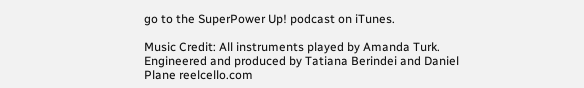go to the SuperPower Up! podcast on iTunes.

Music Credit: All instruments played by Amanda Turk. Engineered and produced by Tatiana Berindei and Daniel Plane reelcello.com